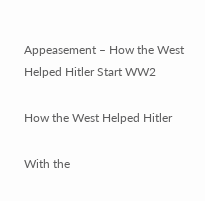Appeasement – How the West Helped Hitler Start WW2

How the West Helped Hitler

With the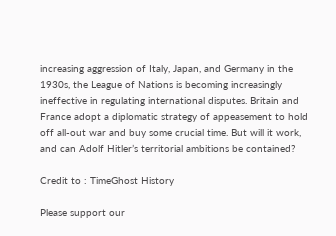increasing aggression of Italy, Japan, and Germany in the 1930s, the League of Nations is becoming increasingly ineffective in regulating international disputes. Britain and France adopt a diplomatic strategy of appeasement to hold off all-out war and buy some crucial time. But will it work, and can Adolf Hitler’s territorial ambitions be contained?

Credit to : TimeGhost History

Please support our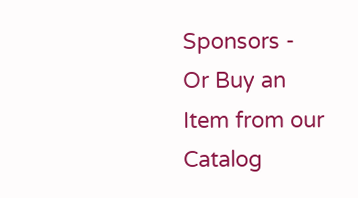Sponsors -
Or Buy an Item from our Catalog